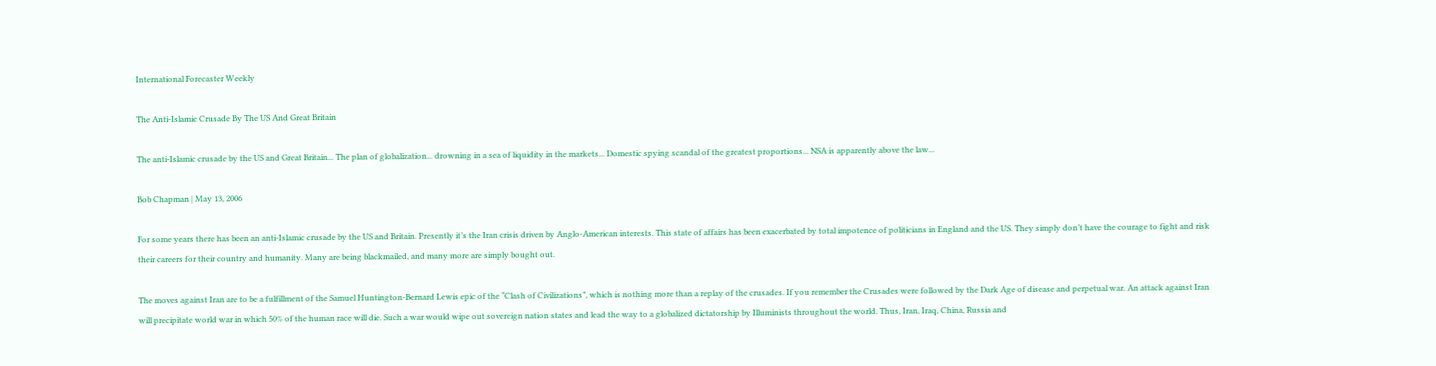International Forecaster Weekly

The Anti-Islamic Crusade By The US And Great Britain

The anti-Islamic crusade by the US and Great Britain... The plan of globalization... drowning in a sea of liquidity in the markets... Domestic spying scandal of the greatest proportions... NSA is apparently above the law...

Bob Chapman | May 13, 2006

For some years there has been an anti-Islamic crusade by the US and Britain. Presently it’s the Iran crisis driven by Anglo-American interests. This state of affairs has been exacerbated by total impotence of politicians in England and the US. They simply don’t have the courage to fight and risk their careers for their country and humanity. Many are being blackmailed, and many more are simply bought out.

The moves against Iran are to be a fulfillment of the Samuel Huntington-Bernard Lewis epic of the “Clash of Civilizations”, which is nothing more than a replay of the crusades. If you remember the Crusades were followed by the Dark Age of disease and perpetual war. An attack against Iran will precipitate world war in which 50% of the human race will die. Such a war would wipe out sovereign nation states and lead the way to a globalized dictatorship by Illuminists throughout the world. Thus, Iran, Iraq, China, Russia and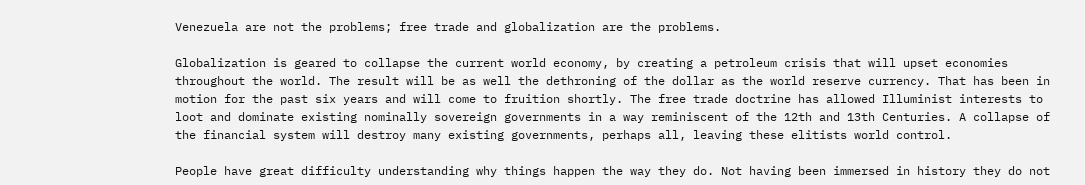Venezuela are not the problems; free trade and globalization are the problems.

Globalization is geared to collapse the current world economy, by creating a petroleum crisis that will upset economies throughout the world. The result will be as well the dethroning of the dollar as the world reserve currency. That has been in motion for the past six years and will come to fruition shortly. The free trade doctrine has allowed Illuminist interests to loot and dominate existing nominally sovereign governments in a way reminiscent of the 12th and 13th Centuries. A collapse of the financial system will destroy many existing governments, perhaps all, leaving these elitists world control.

People have great difficulty understanding why things happen the way they do. Not having been immersed in history they do not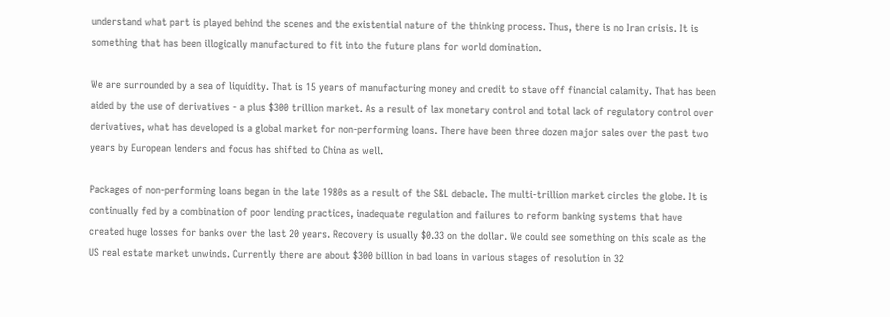understand what part is played behind the scenes and the existential nature of the thinking process. Thus, there is no Iran crisis. It is something that has been illogically manufactured to fit into the future plans for world domination.

We are surrounded by a sea of liquidity. That is 15 years of manufacturing money and credit to stave off financial calamity. That has been aided by the use of derivatives - a plus $300 trillion market. As a result of lax monetary control and total lack of regulatory control over derivatives, what has developed is a global market for non-performing loans. There have been three dozen major sales over the past two years by European lenders and focus has shifted to China as well.

Packages of non-performing loans began in the late 1980s as a result of the S&L debacle. The multi-trillion market circles the globe. It is continually fed by a combination of poor lending practices, inadequate regulation and failures to reform banking systems that have created huge losses for banks over the last 20 years. Recovery is usually $0.33 on the dollar. We could see something on this scale as the US real estate market unwinds. Currently there are about $300 billion in bad loans in various stages of resolution in 32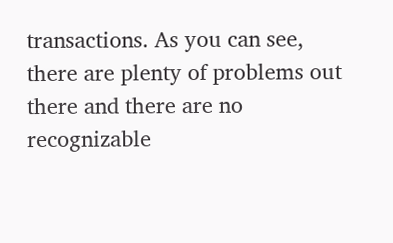transactions. As you can see, there are plenty of problems out there and there are no recognizable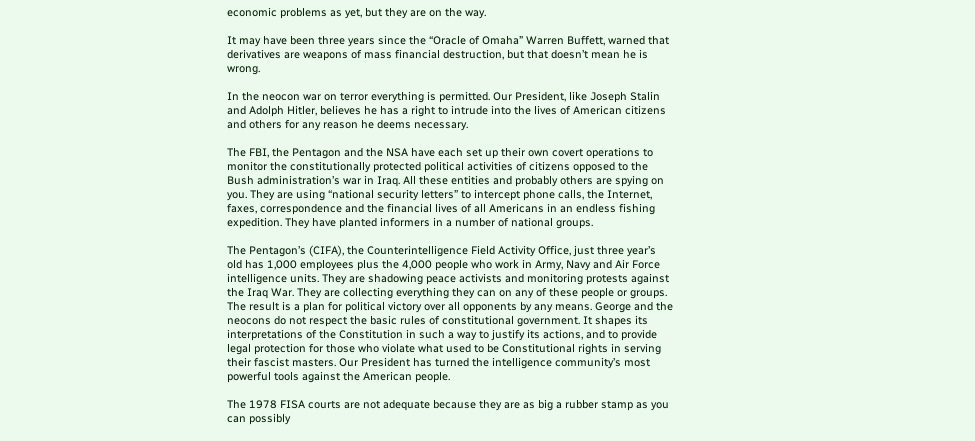economic problems as yet, but they are on the way.

It may have been three years since the “Oracle of Omaha” Warren Buffett, warned that derivatives are weapons of mass financial destruction, but that doesn’t mean he is wrong.

In the neocon war on terror everything is permitted. Our President, like Joseph Stalin and Adolph Hitler, believes he has a right to intrude into the lives of American citizens and others for any reason he deems necessary.

The FBI, the Pentagon and the NSA have each set up their own covert operations to monitor the constitutionally protected political activities of citizens opposed to the Bush administration’s war in Iraq. All these entities and probably others are spying on you. They are using “national security letters” to intercept phone calls, the Internet, faxes, correspondence and the financial lives of all Americans in an endless fishing expedition. They have planted informers in a number of national groups.

The Pentagon’s (CIFA), the Counterintelligence Field Activity Office, just three year’s old has 1,000 employees plus the 4,000 people who work in Army, Navy and Air Force intelligence units. They are shadowing peace activists and monitoring protests against the Iraq War. They are collecting everything they can on any of these people or groups. The result is a plan for political victory over all opponents by any means. George and the neocons do not respect the basic rules of constitutional government. It shapes its interpretations of the Constitution in such a way to justify its actions, and to provide legal protection for those who violate what used to be Constitutional rights in serving their fascist masters. Our President has turned the intelligence community’s most powerful tools against the American people.

The 1978 FISA courts are not adequate because they are as big a rubber stamp as you can possibly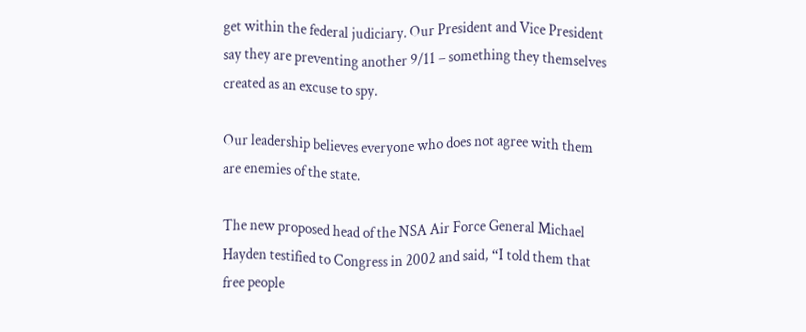get within the federal judiciary. Our President and Vice President say they are preventing another 9/11 – something they themselves created as an excuse to spy.

Our leadership believes everyone who does not agree with them are enemies of the state.

The new proposed head of the NSA Air Force General Michael Hayden testified to Congress in 2002 and said, “I told them that free people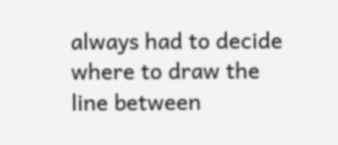always had to decide where to draw the line between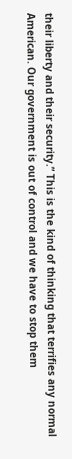their liberty and their security.” This is the kind of thinking that terrifies any normal American. Our government is out of control and we have to stop them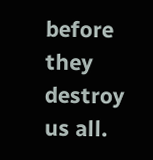before they destroy us all.